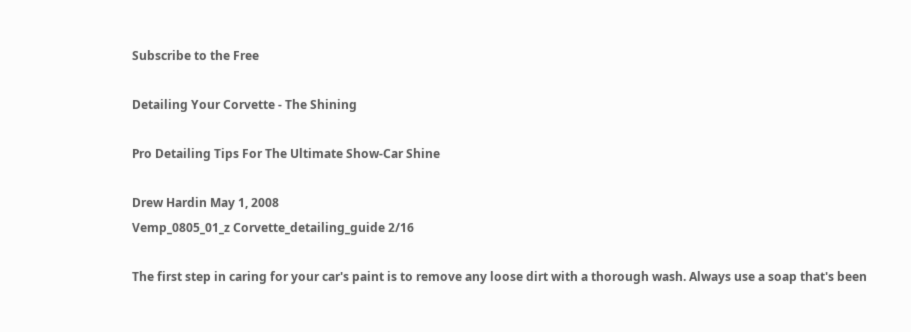Subscribe to the Free

Detailing Your Corvette - The Shining

Pro Detailing Tips For The Ultimate Show-Car Shine

Drew Hardin May 1, 2008
Vemp_0805_01_z Corvette_detailing_guide 2/16

The first step in caring for your car's paint is to remove any loose dirt with a thorough wash. Always use a soap that's been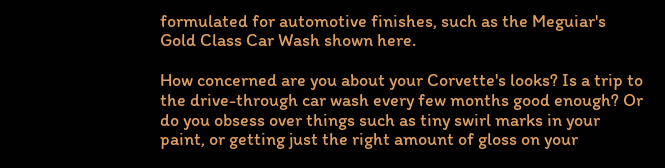formulated for automotive finishes, such as the Meguiar's Gold Class Car Wash shown here.

How concerned are you about your Corvette's looks? Is a trip to the drive-through car wash every few months good enough? Or do you obsess over things such as tiny swirl marks in your paint, or getting just the right amount of gloss on your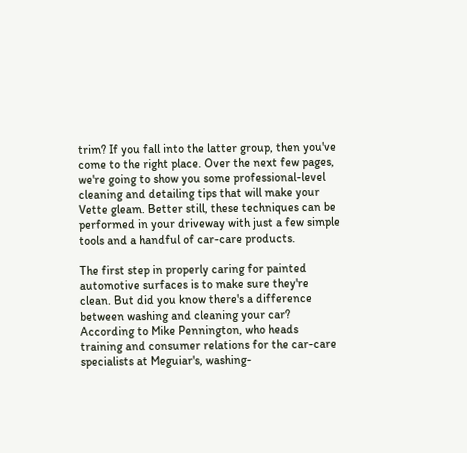trim? If you fall into the latter group, then you've come to the right place. Over the next few pages, we're going to show you some professional-level cleaning and detailing tips that will make your Vette gleam. Better still, these techniques can be performed in your driveway with just a few simple tools and a handful of car-care products.

The first step in properly caring for painted automotive surfaces is to make sure they're clean. But did you know there's a difference between washing and cleaning your car? According to Mike Pennington, who heads training and consumer relations for the car-care specialists at Meguiar's, washing-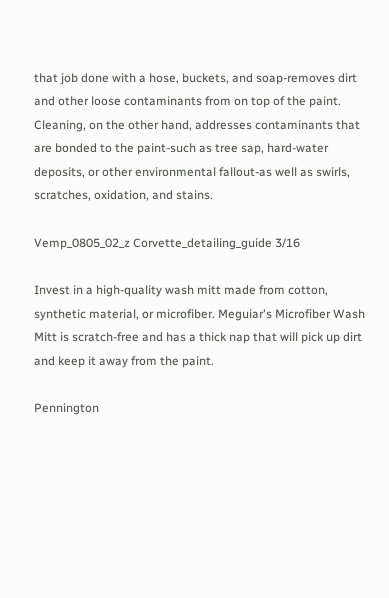that job done with a hose, buckets, and soap-removes dirt and other loose contaminants from on top of the paint. Cleaning, on the other hand, addresses contaminants that are bonded to the paint-such as tree sap, hard-water deposits, or other environmental fallout-as well as swirls, scratches, oxidation, and stains.

Vemp_0805_02_z Corvette_detailing_guide 3/16

Invest in a high-quality wash mitt made from cotton, synthetic material, or microfiber. Meguiar's Microfiber Wash Mitt is scratch-free and has a thick nap that will pick up dirt and keep it away from the paint.

Pennington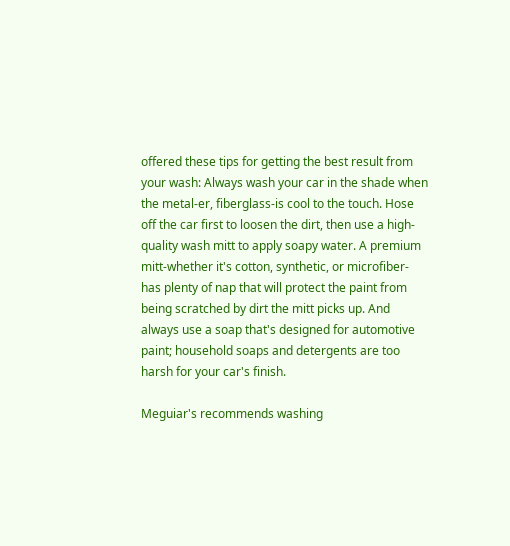offered these tips for getting the best result from your wash: Always wash your car in the shade when the metal-er, fiberglass-is cool to the touch. Hose off the car first to loosen the dirt, then use a high-quality wash mitt to apply soapy water. A premium mitt-whether it's cotton, synthetic, or microfiber-has plenty of nap that will protect the paint from being scratched by dirt the mitt picks up. And always use a soap that's designed for automotive paint; household soaps and detergents are too harsh for your car's finish.

Meguiar's recommends washing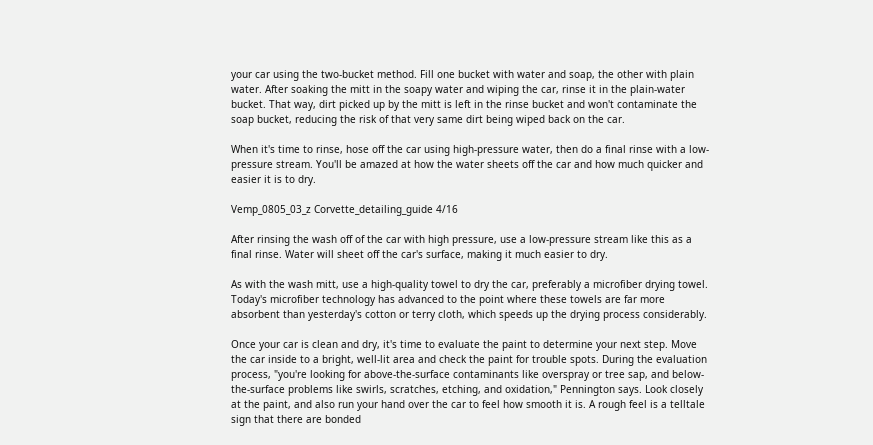your car using the two-bucket method. Fill one bucket with water and soap, the other with plain water. After soaking the mitt in the soapy water and wiping the car, rinse it in the plain-water bucket. That way, dirt picked up by the mitt is left in the rinse bucket and won't contaminate the soap bucket, reducing the risk of that very same dirt being wiped back on the car.

When it's time to rinse, hose off the car using high-pressure water, then do a final rinse with a low-pressure stream. You'll be amazed at how the water sheets off the car and how much quicker and easier it is to dry.

Vemp_0805_03_z Corvette_detailing_guide 4/16

After rinsing the wash off of the car with high pressure, use a low-pressure stream like this as a final rinse. Water will sheet off the car's surface, making it much easier to dry.

As with the wash mitt, use a high-quality towel to dry the car, preferably a microfiber drying towel. Today's microfiber technology has advanced to the point where these towels are far more absorbent than yesterday's cotton or terry cloth, which speeds up the drying process considerably.

Once your car is clean and dry, it's time to evaluate the paint to determine your next step. Move the car inside to a bright, well-lit area and check the paint for trouble spots. During the evaluation process, "you're looking for above-the-surface contaminants like overspray or tree sap, and below-the-surface problems like swirls, scratches, etching, and oxidation," Pennington says. Look closely at the paint, and also run your hand over the car to feel how smooth it is. A rough feel is a telltale sign that there are bonded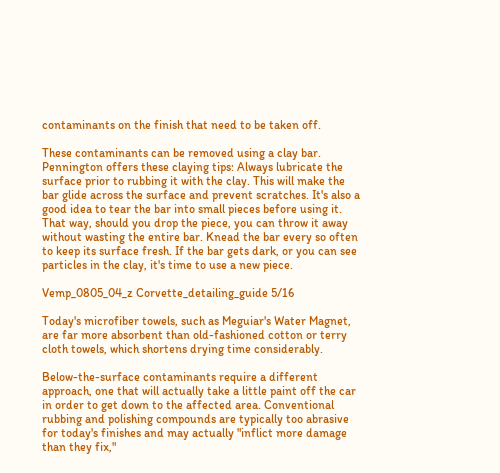contaminants on the finish that need to be taken off.

These contaminants can be removed using a clay bar. Pennington offers these claying tips: Always lubricate the surface prior to rubbing it with the clay. This will make the bar glide across the surface and prevent scratches. It's also a good idea to tear the bar into small pieces before using it. That way, should you drop the piece, you can throw it away without wasting the entire bar. Knead the bar every so often to keep its surface fresh. If the bar gets dark, or you can see particles in the clay, it's time to use a new piece.

Vemp_0805_04_z Corvette_detailing_guide 5/16

Today's microfiber towels, such as Meguiar's Water Magnet, are far more absorbent than old-fashioned cotton or terry cloth towels, which shortens drying time considerably.

Below-the-surface contaminants require a different approach, one that will actually take a little paint off the car in order to get down to the affected area. Conventional rubbing and polishing compounds are typically too abrasive for today's finishes and may actually "inflict more damage than they fix,"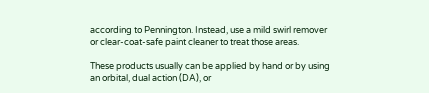according to Pennington. Instead, use a mild swirl remover or clear-coat-safe paint cleaner to treat those areas.

These products usually can be applied by hand or by using an orbital, dual action (DA), or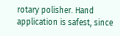rotary polisher. Hand application is safest, since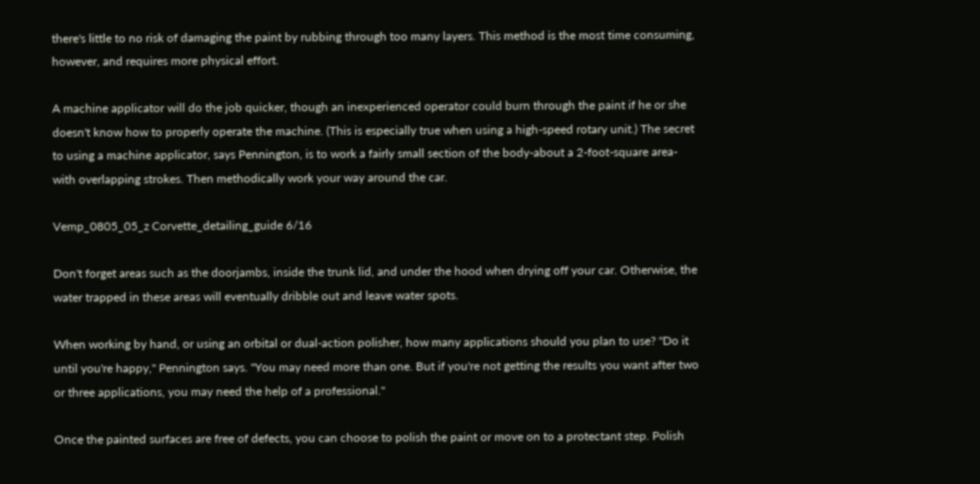there's little to no risk of damaging the paint by rubbing through too many layers. This method is the most time consuming, however, and requires more physical effort.

A machine applicator will do the job quicker, though an inexperienced operator could burn through the paint if he or she doesn't know how to properly operate the machine. (This is especially true when using a high-speed rotary unit.) The secret to using a machine applicator, says Pennington, is to work a fairly small section of the body-about a 2-foot-square area-with overlapping strokes. Then methodically work your way around the car.

Vemp_0805_05_z Corvette_detailing_guide 6/16

Don't forget areas such as the doorjambs, inside the trunk lid, and under the hood when drying off your car. Otherwise, the water trapped in these areas will eventually dribble out and leave water spots.

When working by hand, or using an orbital or dual-action polisher, how many applications should you plan to use? "Do it until you're happy," Pennington says. "You may need more than one. But if you're not getting the results you want after two or three applications, you may need the help of a professional."

Once the painted surfaces are free of defects, you can choose to polish the paint or move on to a protectant step. Polish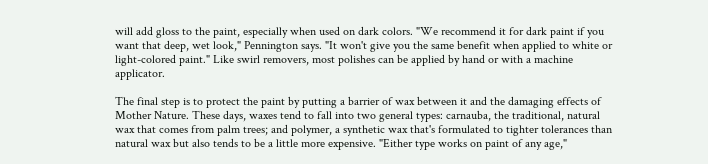will add gloss to the paint, especially when used on dark colors. "We recommend it for dark paint if you want that deep, wet look," Pennington says. "It won't give you the same benefit when applied to white or light-colored paint." Like swirl removers, most polishes can be applied by hand or with a machine applicator.

The final step is to protect the paint by putting a barrier of wax between it and the damaging effects of Mother Nature. These days, waxes tend to fall into two general types: carnauba, the traditional, natural wax that comes from palm trees; and polymer, a synthetic wax that's formulated to tighter tolerances than natural wax but also tends to be a little more expensive. "Either type works on paint of any age,"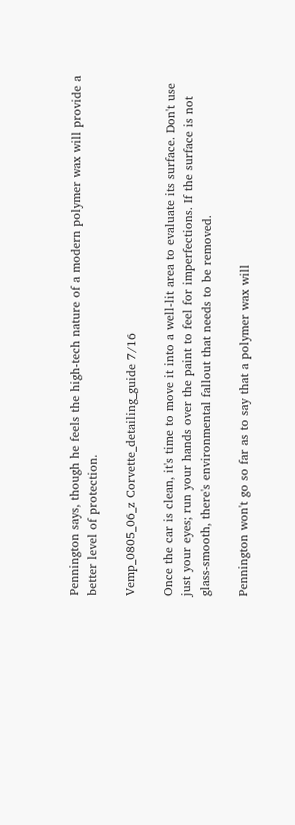Pennington says, though he feels the high-tech nature of a modern polymer wax will provide a better level of protection.

Vemp_0805_06_z Corvette_detailing_guide 7/16

Once the car is clean, it's time to move it into a well-lit area to evaluate its surface. Don't use just your eyes; run your hands over the paint to feel for imperfections. If the surface is not glass-smooth, there's environmental fallout that needs to be removed.

Pennington won't go so far as to say that a polymer wax will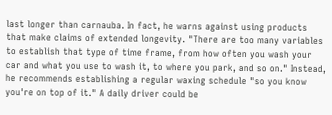last longer than carnauba. In fact, he warns against using products that make claims of extended longevity. "There are too many variables to establish that type of time frame, from how often you wash your car and what you use to wash it, to where you park, and so on." Instead, he recommends establishing a regular waxing schedule "so you know you're on top of it." A daily driver could be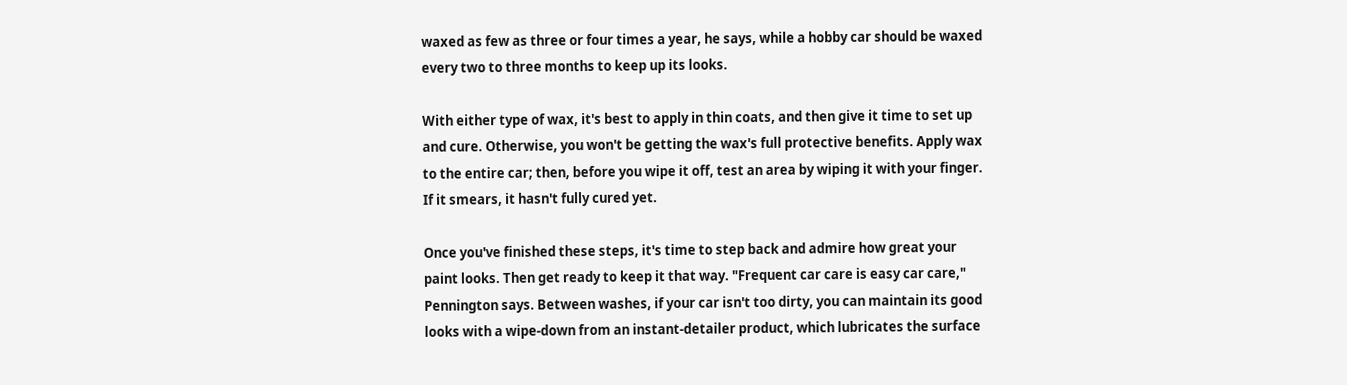waxed as few as three or four times a year, he says, while a hobby car should be waxed every two to three months to keep up its looks.

With either type of wax, it's best to apply in thin coats, and then give it time to set up and cure. Otherwise, you won't be getting the wax's full protective benefits. Apply wax to the entire car; then, before you wipe it off, test an area by wiping it with your finger. If it smears, it hasn't fully cured yet.

Once you've finished these steps, it's time to step back and admire how great your paint looks. Then get ready to keep it that way. "Frequent car care is easy car care," Pennington says. Between washes, if your car isn't too dirty, you can maintain its good looks with a wipe-down from an instant-detailer product, which lubricates the surface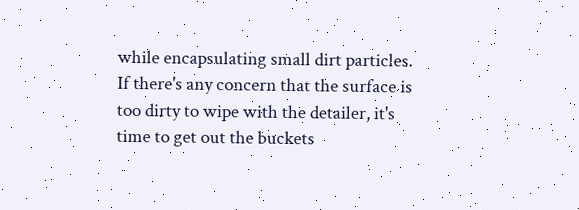while encapsulating small dirt particles. If there's any concern that the surface is too dirty to wipe with the detailer, it's time to get out the buckets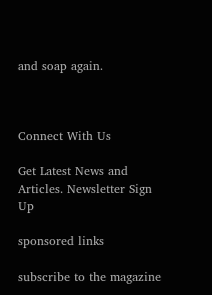and soap again.



Connect With Us

Get Latest News and Articles. Newsletter Sign Up

sponsored links

subscribe to the magazine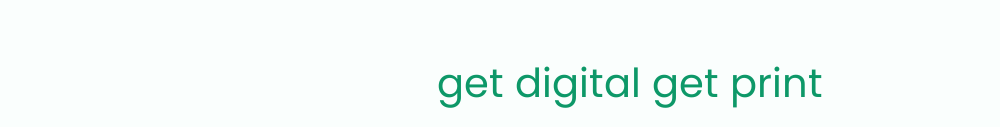get digital get print